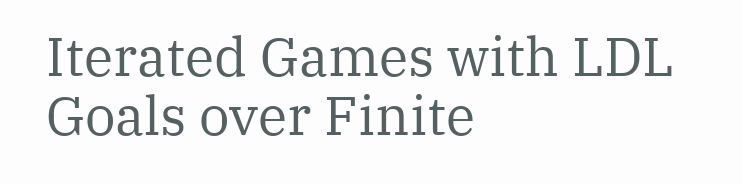Iterated Games with LDL Goals over Finite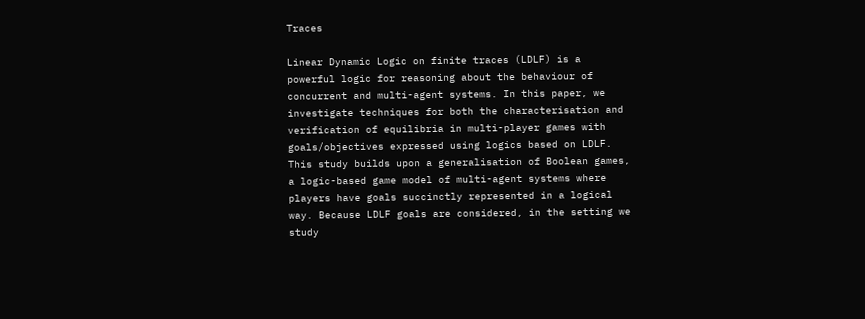Traces

Linear Dynamic Logic on finite traces (LDLF) is a powerful logic for reasoning about the behaviour of concurrent and multi-agent systems. In this paper, we investigate techniques for both the characterisation and verification of equilibria in multi-player games with goals/objectives expressed using logics based on LDLF. This study builds upon a generalisation of Boolean games, a logic-based game model of multi-agent systems where players have goals succinctly represented in a logical way. Because LDLF goals are considered, in the setting we study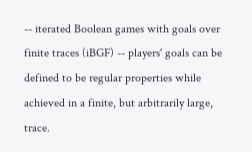-- iterated Boolean games with goals over finite traces (iBGF) -- players' goals can be defined to be regular properties while achieved in a finite, but arbitrarily large, trace.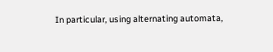In particular, using alternating automata,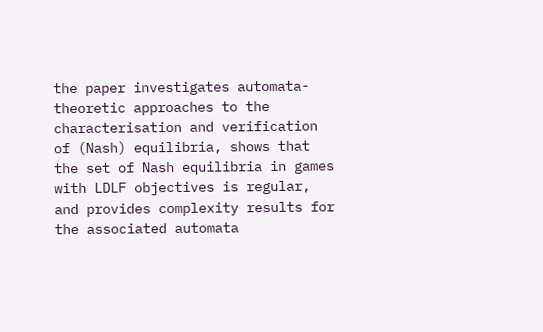the paper investigates automata-theoretic approaches to the characterisation and verification of (Nash) equilibria, shows that the set of Nash equilibria in games with LDLF objectives is regular, and provides complexity results for the associated automata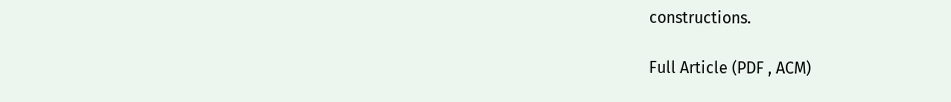constructions.

Full Article (PDF , ACM)